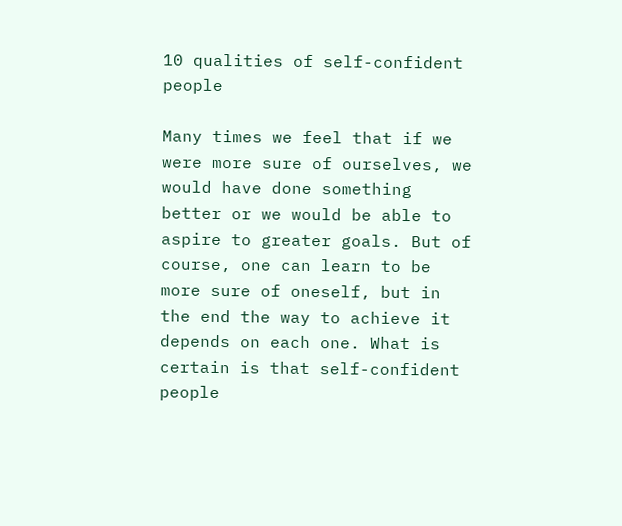10 qualities of self-confident people

Many times we feel that if we were more sure of ourselves, we would have done something better or we would be able to aspire to greater goals. But of course, one can learn to be more sure of oneself, but in the end the way to achieve it depends on each one. What is certain is that self-confident people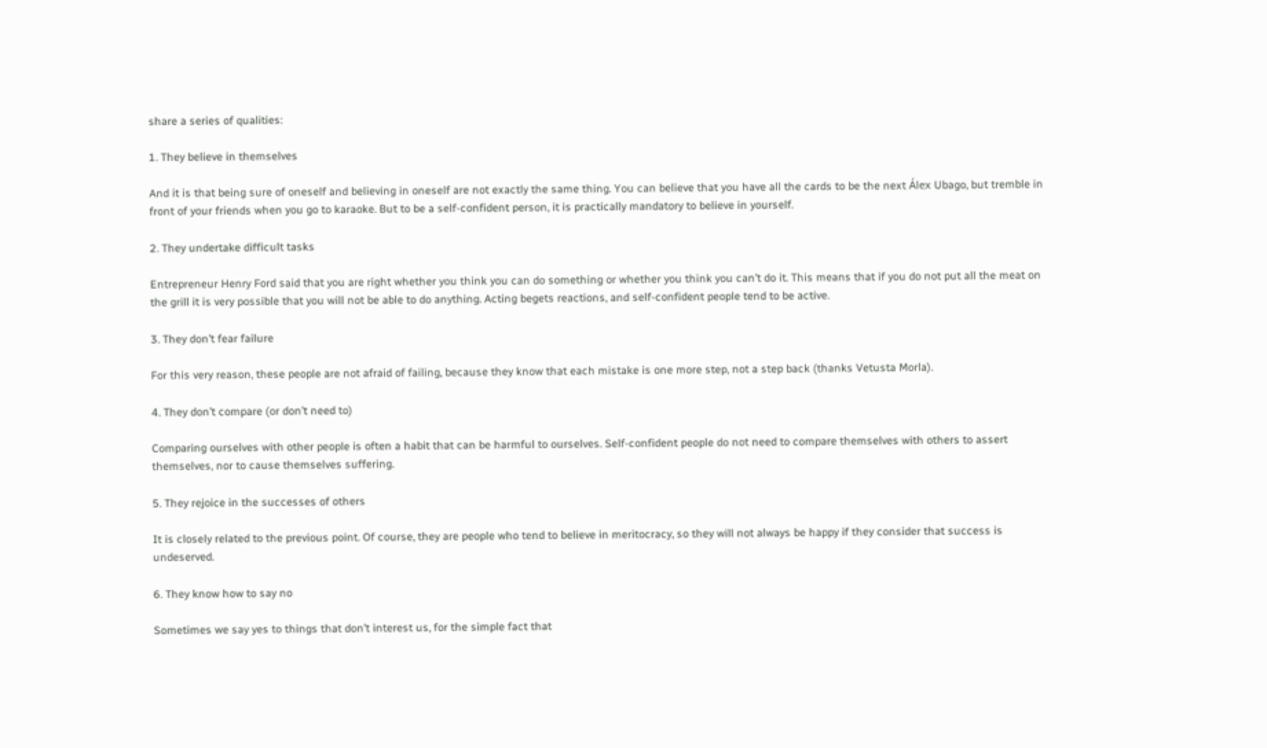share a series of qualities:

1. They believe in themselves

And it is that being sure of oneself and believing in oneself are not exactly the same thing. You can believe that you have all the cards to be the next Álex Ubago, but tremble in front of your friends when you go to karaoke. But to be a self-confident person, it is practically mandatory to believe in yourself.

2. They undertake difficult tasks

Entrepreneur Henry Ford said that you are right whether you think you can do something or whether you think you can’t do it. This means that if you do not put all the meat on the grill it is very possible that you will not be able to do anything. Acting begets reactions, and self-confident people tend to be active.

3. They don’t fear failure

For this very reason, these people are not afraid of failing, because they know that each mistake is one more step, not a step back (thanks Vetusta Morla).

4. They don’t compare (or don’t need to)

Comparing ourselves with other people is often a habit that can be harmful to ourselves. Self-confident people do not need to compare themselves with others to assert themselves, nor to cause themselves suffering.

5. They rejoice in the successes of others

It is closely related to the previous point. Of course, they are people who tend to believe in meritocracy, so they will not always be happy if they consider that success is undeserved.

6. They know how to say no

Sometimes we say yes to things that don’t interest us, for the simple fact that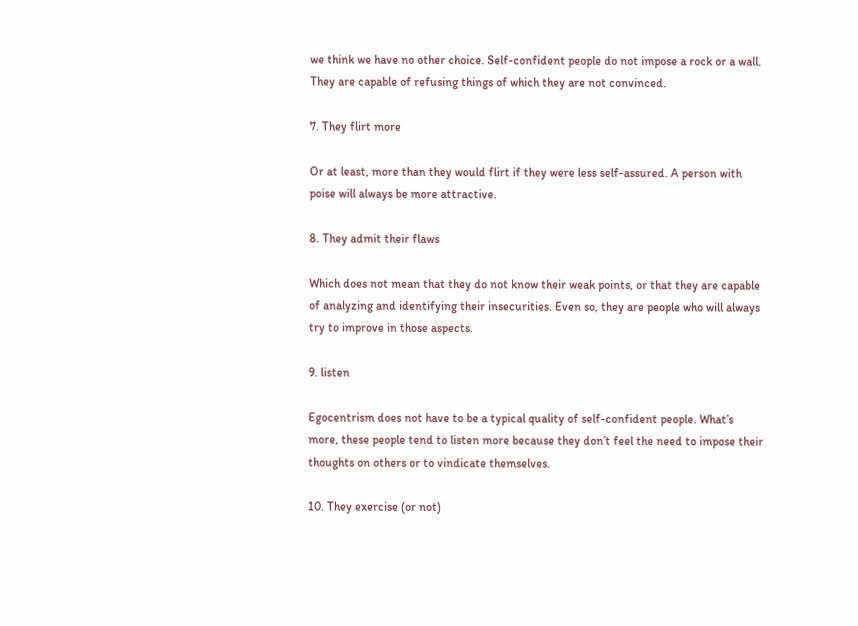we think we have no other choice. Self-confident people do not impose a rock or a wall. They are capable of refusing things of which they are not convinced.

7. They flirt more

Or at least, more than they would flirt if they were less self-assured. A person with poise will always be more attractive.

8. They admit their flaws

Which does not mean that they do not know their weak points, or that they are capable of analyzing and identifying their insecurities. Even so, they are people who will always try to improve in those aspects.

9. listen

Egocentrism does not have to be a typical quality of self-confident people. What’s more, these people tend to listen more because they don’t feel the need to impose their thoughts on others or to vindicate themselves.

10. They exercise (or not)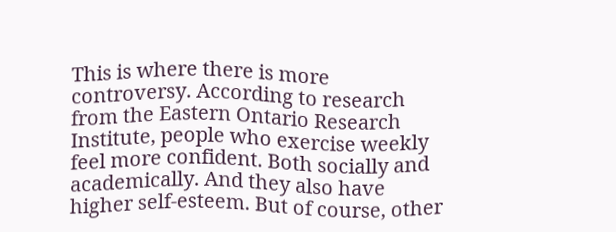This is where there is more controversy. According to research from the Eastern Ontario Research Institute, people who exercise weekly feel more confident. Both socially and academically. And they also have higher self-esteem. But of course, other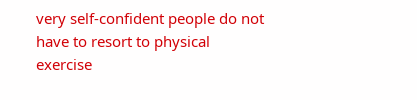very self-confident people do not have to resort to physical exercise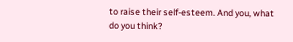to raise their self-esteem. And you, what do you think?